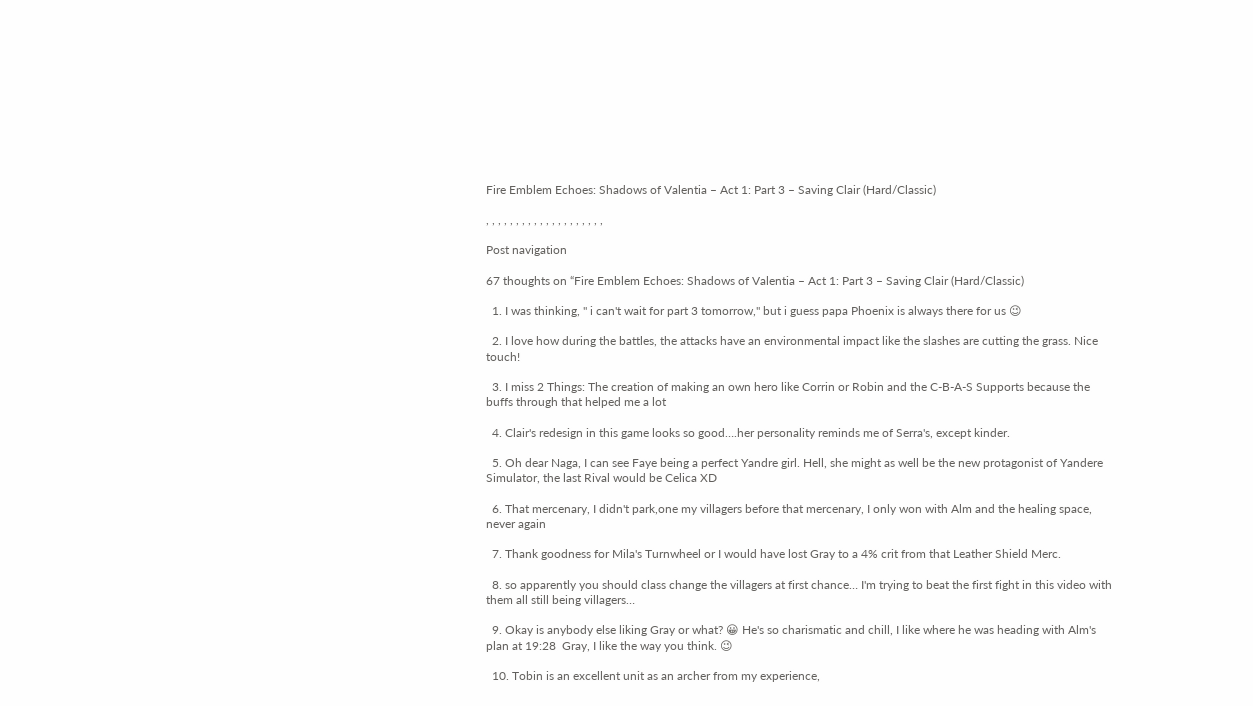Fire Emblem Echoes: Shadows of Valentia – Act 1: Part 3 – Saving Clair (Hard/Classic)

, , , , , , , , , , , , , , , , , , , ,

Post navigation

67 thoughts on “Fire Emblem Echoes: Shadows of Valentia – Act 1: Part 3 – Saving Clair (Hard/Classic)

  1. I was thinking, " i can't wait for part 3 tomorrow," but i guess papa Phoenix is always there for us 😉

  2. I love how during the battles, the attacks have an environmental impact like the slashes are cutting the grass. Nice touch!

  3. I miss 2 Things: The creation of making an own hero like Corrin or Robin and the C-B-A-S Supports because the buffs through that helped me a lot

  4. Clair's redesign in this game looks so good….her personality reminds me of Serra's, except kinder.

  5. Oh dear Naga, I can see Faye being a perfect Yandre girl. Hell, she might as well be the new protagonist of Yandere Simulator, the last Rival would be Celica XD

  6. That mercenary, I didn't park,one my villagers before that mercenary, I only won with Alm and the healing space, never again

  7. Thank goodness for Mila's Turnwheel or I would have lost Gray to a 4% crit from that Leather Shield Merc.

  8. so apparently you should class change the villagers at first chance… I'm trying to beat the first fight in this video with them all still being villagers…

  9. Okay is anybody else liking Gray or what? 😀 He's so charismatic and chill, I like where he was heading with Alm's plan at 19:28  Gray, I like the way you think. 😉

  10. Tobin is an excellent unit as an archer from my experience,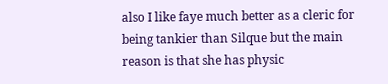also I like faye much better as a cleric for being tankier than Silque but the main reason is that she has physic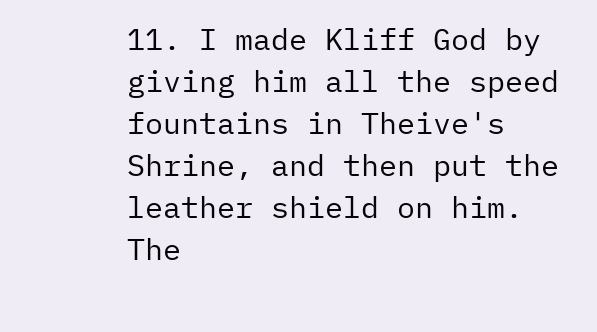11. I made Kliff God by giving him all the speed fountains in Theive's Shrine, and then put the leather shield on him. The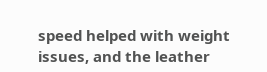speed helped with weight issues, and the leather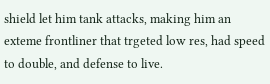shield let him tank attacks, making him an exteme frontliner that trgeted low res, had speed to double, and defense to live.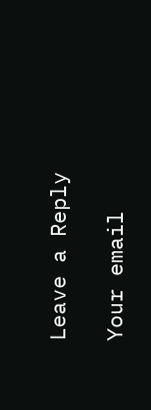Leave a Reply

Your email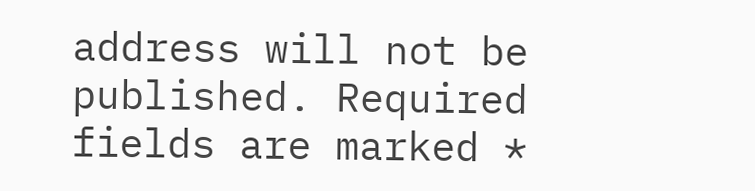address will not be published. Required fields are marked *